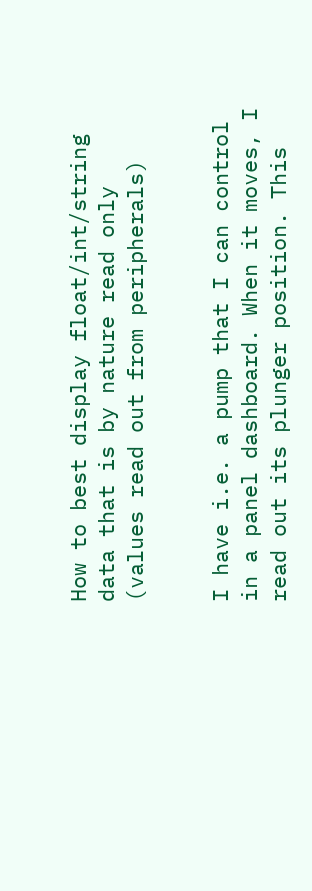How to best display float/int/string data that is by nature read only (values read out from peripherals)


I have i.e. a pump that I can control in a panel dashboard. When it moves, I read out its plunger position. This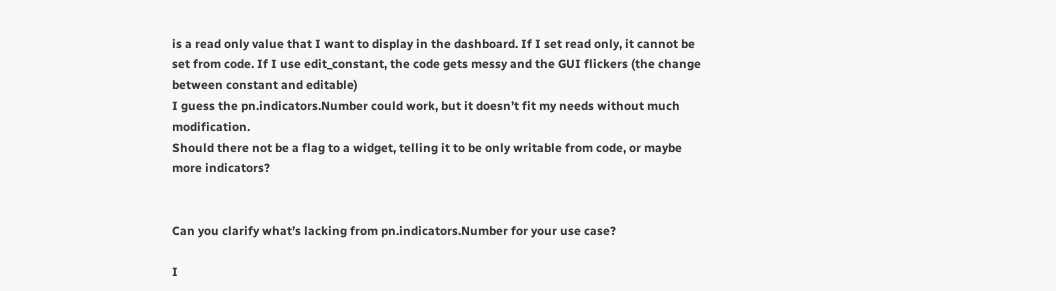is a read only value that I want to display in the dashboard. If I set read only, it cannot be set from code. If I use edit_constant, the code gets messy and the GUI flickers (the change between constant and editable)
I guess the pn.indicators.Number could work, but it doesn’t fit my needs without much modification.
Should there not be a flag to a widget, telling it to be only writable from code, or maybe more indicators?


Can you clarify what’s lacking from pn.indicators.Number for your use case?

I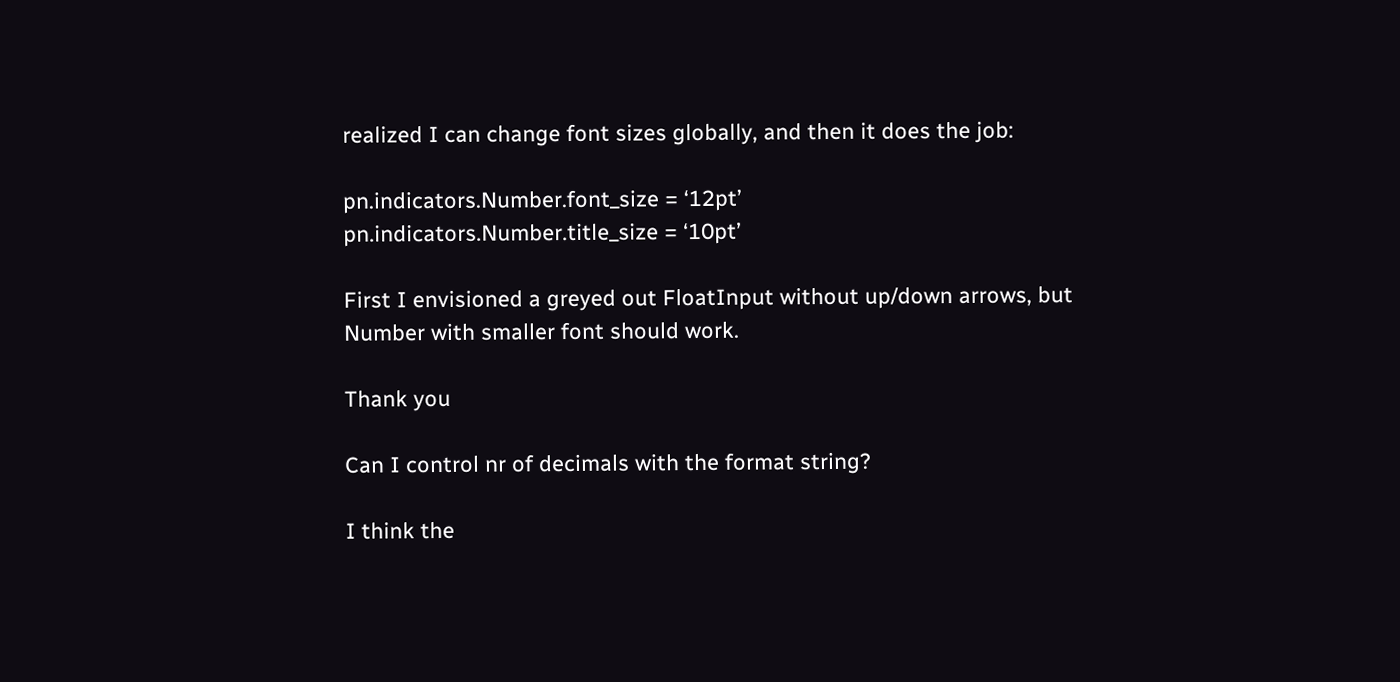realized I can change font sizes globally, and then it does the job:

pn.indicators.Number.font_size = ‘12pt’
pn.indicators.Number.title_size = ‘10pt’

First I envisioned a greyed out FloatInput without up/down arrows, but Number with smaller font should work.

Thank you

Can I control nr of decimals with the format string?

I think the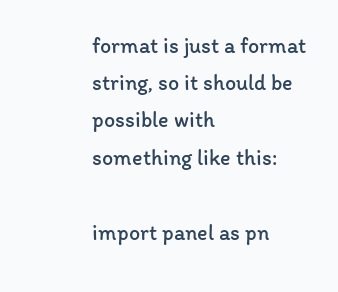format is just a format string, so it should be possible with something like this:

import panel as pn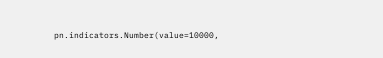pn.indicators.Number(value=10000,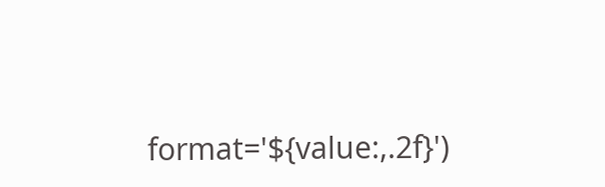format='${value:,.2f}')